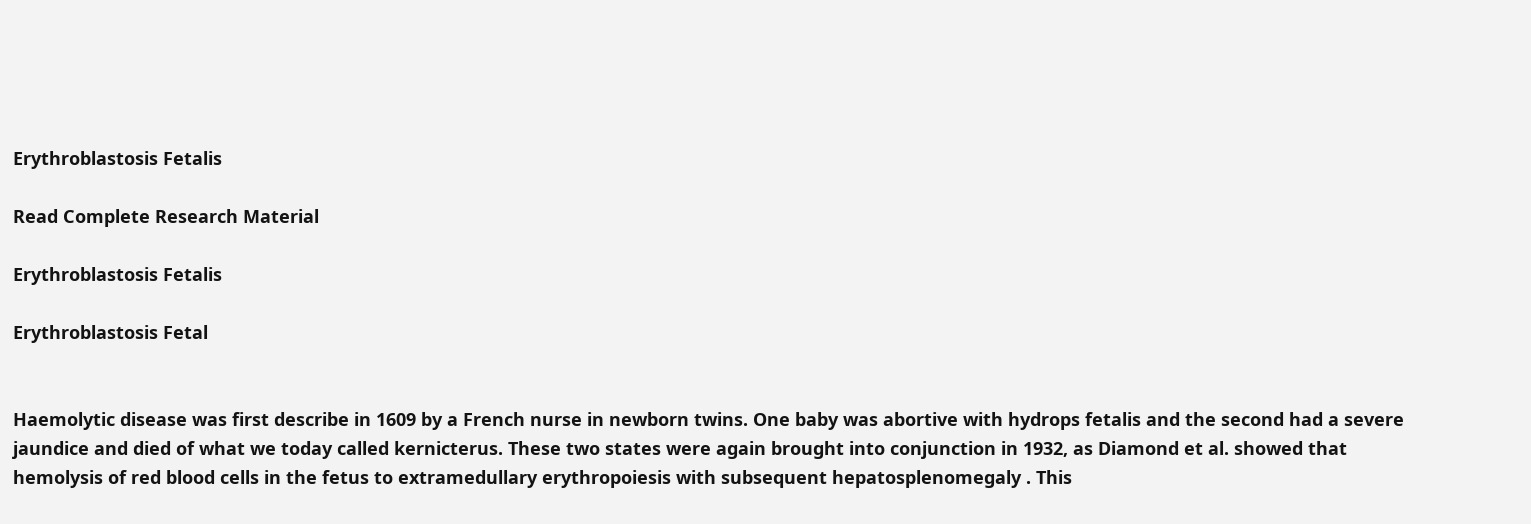Erythroblastosis Fetalis

Read Complete Research Material

Erythroblastosis Fetalis

Erythroblastosis Fetal


Haemolytic disease was first describe in 1609 by a French nurse in newborn twins. One baby was abortive with hydrops fetalis and the second had a severe jaundice and died of what we today called kernicterus. These two states were again brought into conjunction in 1932, as Diamond et al. showed that hemolysis of red blood cells in the fetus to extramedullary erythropoiesis with subsequent hepatosplenomegaly . This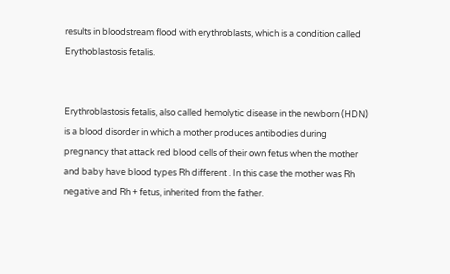results in bloodstream flood with erythroblasts, which is a condition called Erythoblastosis fetalis.


Erythroblastosis fetalis, also called hemolytic disease in the newborn (HDN) is a blood disorder in which a mother produces antibodies during pregnancy that attack red blood cells of their own fetus when the mother and baby have blood types Rh different . In this case the mother was Rh negative and Rh + fetus, inherited from the father.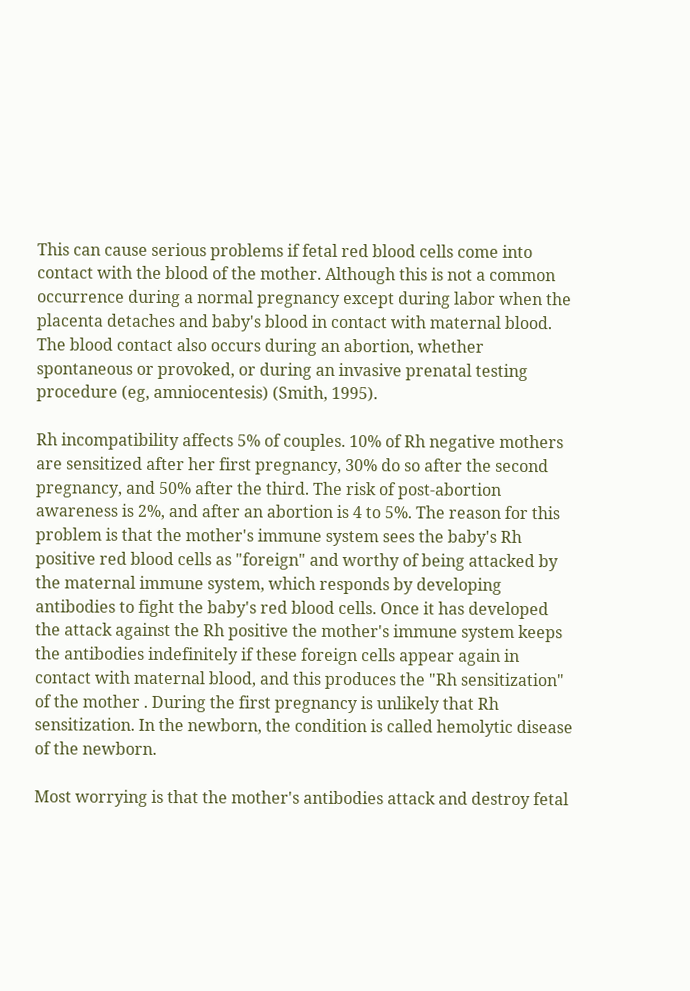This can cause serious problems if fetal red blood cells come into contact with the blood of the mother. Although this is not a common occurrence during a normal pregnancy except during labor when the placenta detaches and baby's blood in contact with maternal blood. The blood contact also occurs during an abortion, whether spontaneous or provoked, or during an invasive prenatal testing procedure (eg, amniocentesis) (Smith, 1995).

Rh incompatibility affects 5% of couples. 10% of Rh negative mothers are sensitized after her first pregnancy, 30% do so after the second pregnancy, and 50% after the third. The risk of post-abortion awareness is 2%, and after an abortion is 4 to 5%. The reason for this problem is that the mother's immune system sees the baby's Rh positive red blood cells as "foreign" and worthy of being attacked by the maternal immune system, which responds by developing antibodies to fight the baby's red blood cells. Once it has developed the attack against the Rh positive the mother's immune system keeps the antibodies indefinitely if these foreign cells appear again in contact with maternal blood, and this produces the "Rh sensitization" of the mother . During the first pregnancy is unlikely that Rh sensitization. In the newborn, the condition is called hemolytic disease of the newborn.

Most worrying is that the mother's antibodies attack and destroy fetal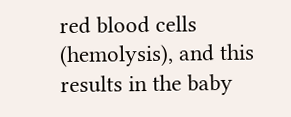red blood cells (hemolysis), and this results in the baby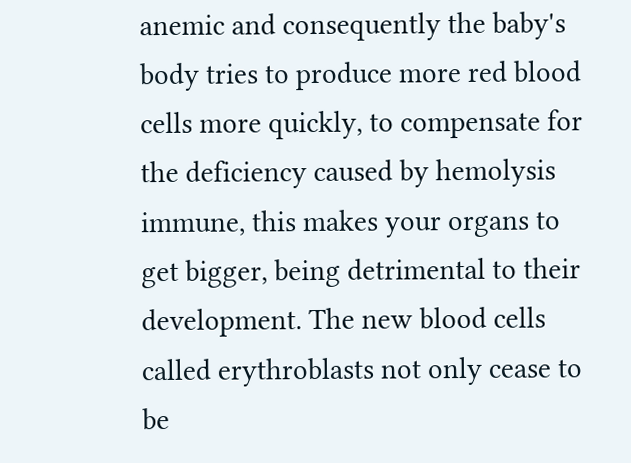anemic and consequently the baby's body tries to produce more red blood cells more quickly, to compensate for the deficiency caused by hemolysis immune, this makes your organs to get bigger, being detrimental to their development. The new blood cells called erythroblasts not only cease to be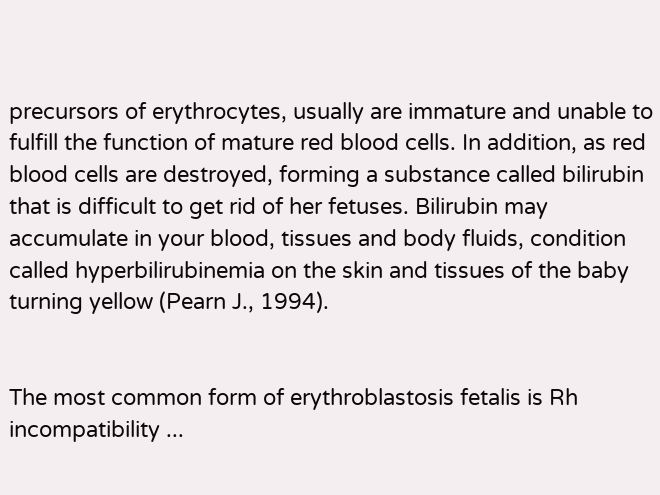precursors of erythrocytes, usually are immature and unable to fulfill the function of mature red blood cells. In addition, as red blood cells are destroyed, forming a substance called bilirubin that is difficult to get rid of her fetuses. Bilirubin may accumulate in your blood, tissues and body fluids, condition called hyperbilirubinemia on the skin and tissues of the baby turning yellow (Pearn J., 1994).


The most common form of erythroblastosis fetalis is Rh incompatibility ...